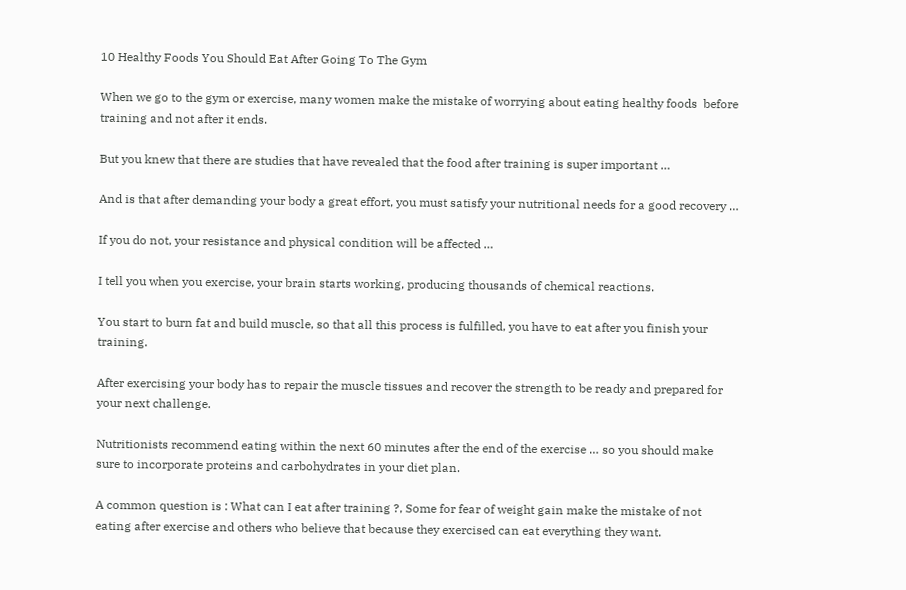10 Healthy Foods You Should Eat After Going To The Gym

When we go to the gym or exercise, many women make the mistake of worrying about eating healthy foods  before training and not after it ends.

But you knew that there are studies that have revealed that the food after training is super important …

And is that after demanding your body a great effort, you must satisfy your nutritional needs for a good recovery …

If you do not, your resistance and physical condition will be affected …

I tell you when you exercise, your brain starts working, producing thousands of chemical reactions.

You start to burn fat and build muscle, so that all this process is fulfilled, you have to eat after you finish your training.

After exercising your body has to repair the muscle tissues and recover the strength to be ready and prepared for your next challenge.

Nutritionists recommend eating within the next 60 minutes after the end of the exercise … so you should make sure to incorporate proteins and carbohydrates in your diet plan.

A common question is : What can I eat after training ?, Some for fear of weight gain make the mistake of not eating after exercise and others who believe that because they exercised can eat everything they want.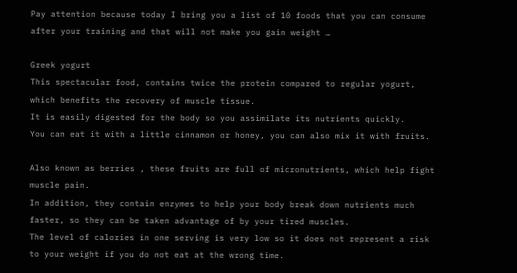Pay attention because today I bring you a list of 10 foods that you can consume after your training and that will not make you gain weight …

Greek yogurt
This spectacular food, contains twice the protein compared to regular yogurt, which benefits the recovery of muscle tissue.
It is easily digested for the body so you assimilate its nutrients quickly.
You can eat it with a little cinnamon or honey, you can also mix it with fruits.

Also known as berries , these fruits are full of micronutrients, which help fight muscle pain.
In addition, they contain enzymes to help your body break down nutrients much faster, so they can be taken advantage of by your tired muscles.
The level of calories in one serving is very low so it does not represent a risk to your weight if you do not eat at the wrong time.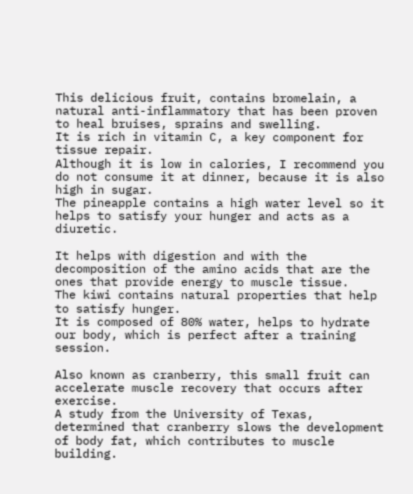This delicious fruit, contains bromelain, a natural anti-inflammatory that has been proven to heal bruises, sprains and swelling.
It is rich in vitamin C, a key component for tissue repair.
Although it is low in calories, I recommend you do not consume it at dinner, because it is also high in sugar.
The pineapple contains a high water level so it helps to satisfy your hunger and acts as a diuretic.

It helps with digestion and with the decomposition of the amino acids that are the ones that provide energy to muscle tissue.
The kiwi contains natural properties that help to satisfy hunger.
It is composed of 80% water, helps to hydrate our body, which is perfect after a training session.

Also known as cranberry, this small fruit can accelerate muscle recovery that occurs after exercise.
A study from the University of Texas, determined that cranberry slows the development of body fat, which contributes to muscle building.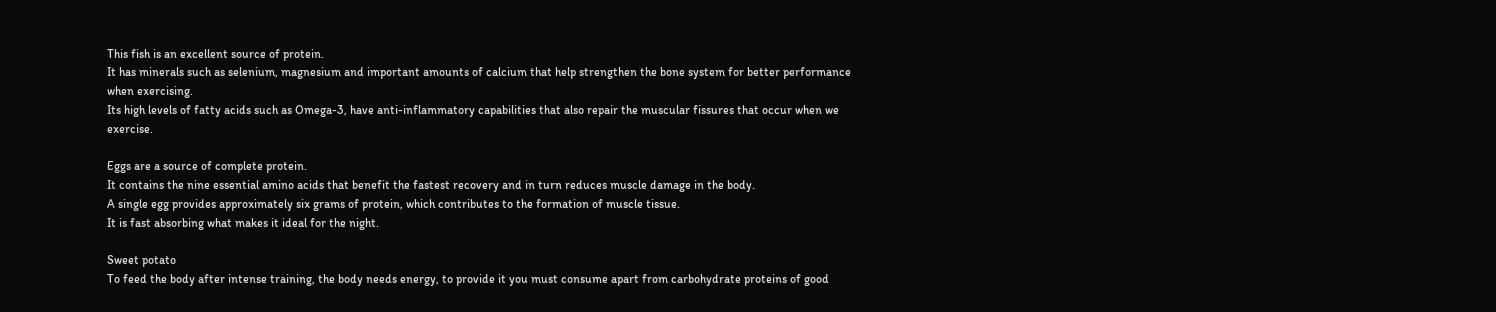This fish is an excellent source of protein.
It has minerals such as selenium, magnesium and important amounts of calcium that help strengthen the bone system for better performance when exercising.
Its high levels of fatty acids such as Omega-3, have anti-inflammatory capabilities that also repair the muscular fissures that occur when we exercise.

Eggs are a source of complete protein.
It contains the nine essential amino acids that benefit the fastest recovery and in turn reduces muscle damage in the body.
A single egg provides approximately six grams of protein, which contributes to the formation of muscle tissue.
It is fast absorbing what makes it ideal for the night.

Sweet potato
To feed the body after intense training, the body needs energy, to provide it you must consume apart from carbohydrate proteins of good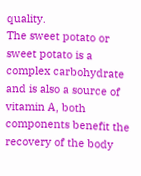quality.
The sweet potato or sweet potato is a complex carbohydrate and is also a source of vitamin A, both components benefit the recovery of the body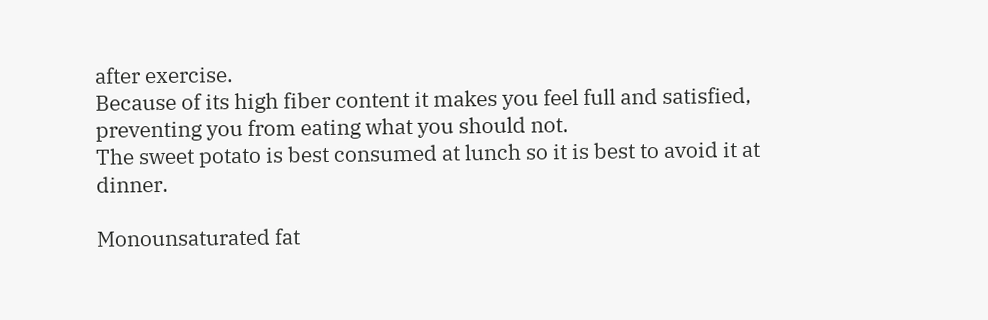after exercise.
Because of its high fiber content it makes you feel full and satisfied, preventing you from eating what you should not.
The sweet potato is best consumed at lunch so it is best to avoid it at dinner.

Monounsaturated fat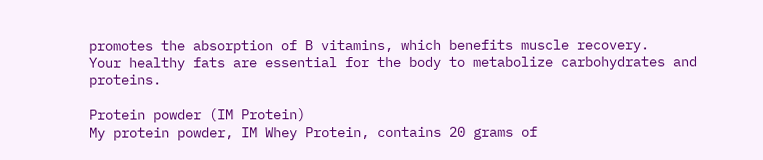promotes the absorption of B vitamins, which benefits muscle recovery.
Your healthy fats are essential for the body to metabolize carbohydrates and proteins.

Protein powder (IM Protein)
My protein powder, IM Whey Protein, contains 20 grams of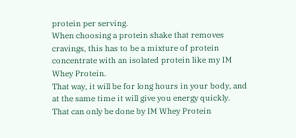protein per serving.
When choosing a protein shake that removes cravings, this has to be a mixture of protein concentrate with an isolated protein like my IM Whey Protein.
That way, it will be for long hours in your body, and at the same time it will give you energy quickly. That can only be done by IM Whey Protein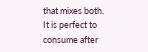that mixes both.
It is perfect to consume after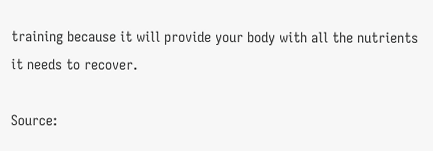training because it will provide your body with all the nutrients it needs to recover.

Source: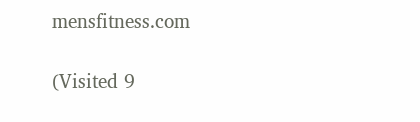mensfitness.com

(Visited 9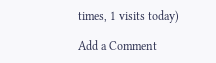times, 1 visits today)

Add a Comment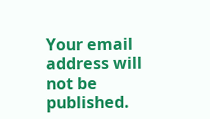Your email address will not be published.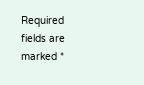Required fields are marked *